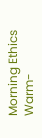Morning Ethics Warm-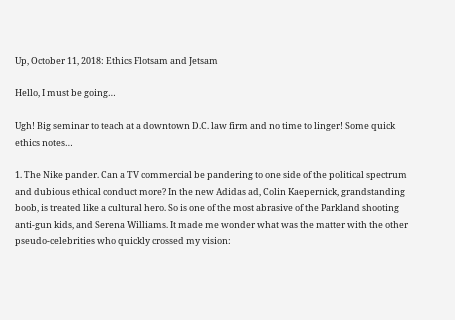Up, October 11, 2018: Ethics Flotsam and Jetsam

Hello, I must be going…

Ugh! Big seminar to teach at a downtown D.C. law firm and no time to linger! Some quick ethics notes…

1. The Nike pander. Can a TV commercial be pandering to one side of the political spectrum and dubious ethical conduct more? In the new Adidas ad, Colin Kaepernick, grandstanding boob, is treated like a cultural hero. So is one of the most abrasive of the Parkland shooting anti-gun kids, and Serena Williams. It made me wonder what was the matter with the other pseudo-celebrities who quickly crossed my vision: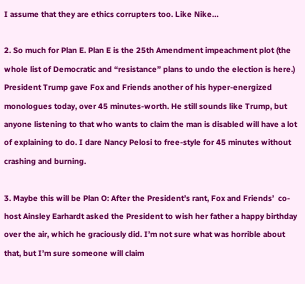I assume that they are ethics corrupters too. Like Nike…

2. So much for Plan E. Plan E is the 25th Amendment impeachment plot (the whole list of Democratic and “resistance” plans to undo the election is here.) President Trump gave Fox and Friends another of his hyper-energized monologues today, over 45 minutes-worth. He still sounds like Trump, but anyone listening to that who wants to claim the man is disabled will have a lot of explaining to do. I dare Nancy Pelosi to free-style for 45 minutes without crashing and burning.

3. Maybe this will be Plan O: After the President’s rant, Fox and Friends’  co-host Ainsley Earhardt asked the President to wish her father a happy birthday over the air, which he graciously did. I’m not sure what was horrible about that, but I’m sure someone will claim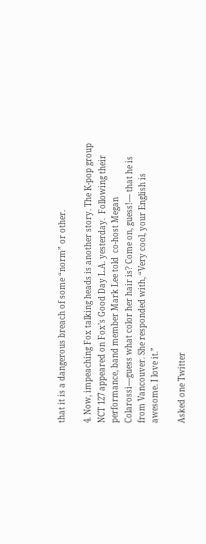that it is a dangerous breach of some “norm” or other.

4. Now, impeaching Fox talking heads is another story. The K-pop group NCT 127 appeared on Fox’s Good Day L.A. yesterday.  Following their performance, band member Mark Lee told  co-host Megan Colarossi—guess what color her hair is? Come on, guess!— that he is from Vancouver. She responded with, “Very cool, your English is awesome. I love it.”

Asked one Twitter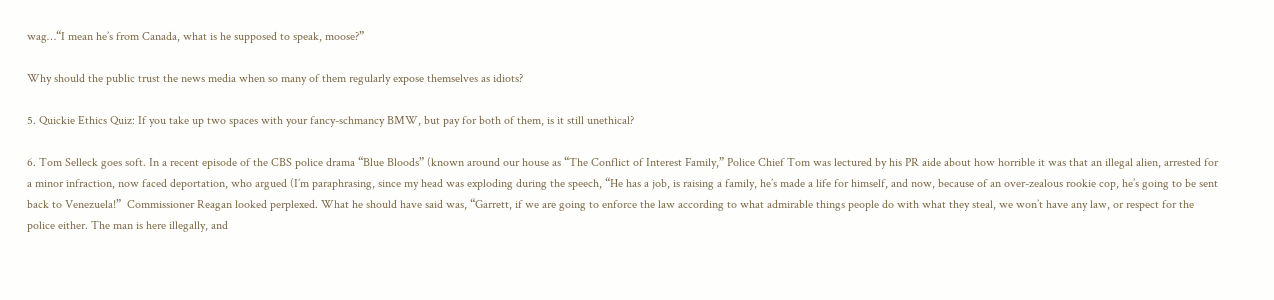wag…“I mean he’s from Canada, what is he supposed to speak, moose?”

Why should the public trust the news media when so many of them regularly expose themselves as idiots?

5. Quickie Ethics Quiz: If you take up two spaces with your fancy-schmancy BMW, but pay for both of them, is it still unethical?

6. Tom Selleck goes soft. In a recent episode of the CBS police drama “Blue Bloods” (known around our house as “The Conflict of Interest Family,” Police Chief Tom was lectured by his PR aide about how horrible it was that an illegal alien, arrested for a minor infraction, now faced deportation, who argued (I’m paraphrasing, since my head was exploding during the speech, “He has a job, is raising a family, he’s made a life for himself, and now, because of an over-zealous rookie cop, he’s going to be sent back to Venezuela!”  Commissioner Reagan looked perplexed. What he should have said was, “Garrett, if we are going to enforce the law according to what admirable things people do with what they steal, we won’t have any law, or respect for the police either. The man is here illegally, and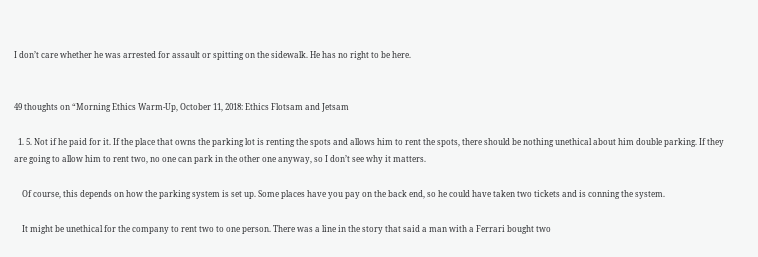I don’t care whether he was arrested for assault or spitting on the sidewalk. He has no right to be here.


49 thoughts on “Morning Ethics Warm-Up, October 11, 2018: Ethics Flotsam and Jetsam

  1. 5. Not if he paid for it. If the place that owns the parking lot is renting the spots and allows him to rent the spots, there should be nothing unethical about him double parking. If they are going to allow him to rent two, no one can park in the other one anyway, so I don’t see why it matters.

    Of course, this depends on how the parking system is set up. Some places have you pay on the back end, so he could have taken two tickets and is conning the system.

    It might be unethical for the company to rent two to one person. There was a line in the story that said a man with a Ferrari bought two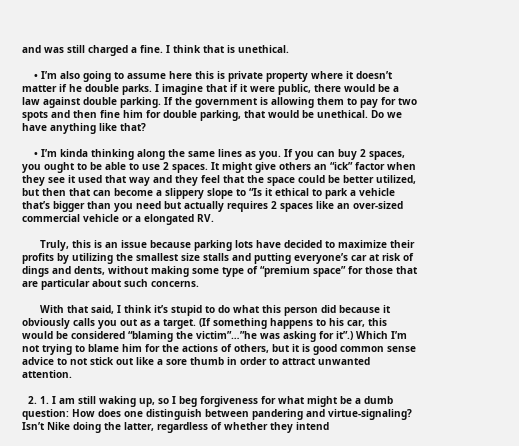and was still charged a fine. I think that is unethical.

    • I’m also going to assume here this is private property where it doesn’t matter if he double parks. I imagine that if it were public, there would be a law against double parking. If the government is allowing them to pay for two spots and then fine him for double parking, that would be unethical. Do we have anything like that?

    • I’m kinda thinking along the same lines as you. If you can buy 2 spaces, you ought to be able to use 2 spaces. It might give others an “ick” factor when they see it used that way and they feel that the space could be better utilized, but then that can become a slippery slope to “Is it ethical to park a vehicle that’s bigger than you need but actually requires 2 spaces like an over-sized commercial vehicle or a elongated RV.

      Truly, this is an issue because parking lots have decided to maximize their profits by utilizing the smallest size stalls and putting everyone’s car at risk of dings and dents, without making some type of “premium space” for those that are particular about such concerns.

      With that said, I think it’s stupid to do what this person did because it obviously calls you out as a target. (If something happens to his car, this would be considered “blaming the victim”…”he was asking for it”.) Which I’m not trying to blame him for the actions of others, but it is good common sense advice to not stick out like a sore thumb in order to attract unwanted attention.

  2. 1. I am still waking up, so I beg forgiveness for what might be a dumb question: How does one distinguish between pandering and virtue-signaling? Isn’t Nike doing the latter, regardless of whether they intend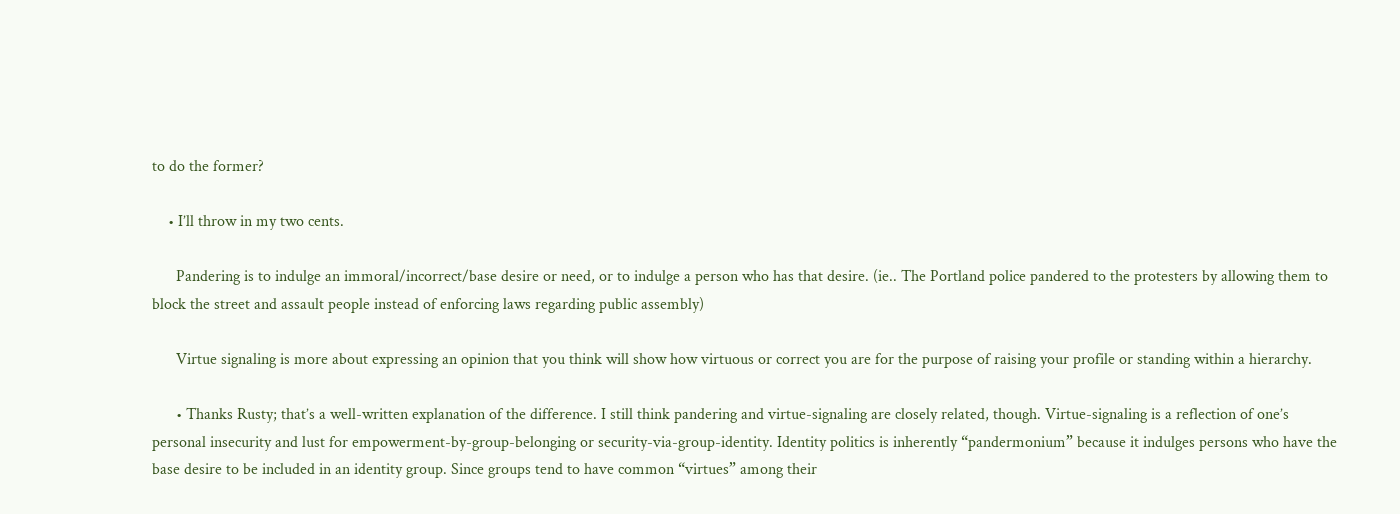to do the former?

    • I’ll throw in my two cents.

      Pandering is to indulge an immoral/incorrect/base desire or need, or to indulge a person who has that desire. (ie.. The Portland police pandered to the protesters by allowing them to block the street and assault people instead of enforcing laws regarding public assembly)

      Virtue signaling is more about expressing an opinion that you think will show how virtuous or correct you are for the purpose of raising your profile or standing within a hierarchy.

      • Thanks Rusty; that’s a well-written explanation of the difference. I still think pandering and virtue-signaling are closely related, though. Virtue-signaling is a reflection of one’s personal insecurity and lust for empowerment-by-group-belonging or security-via-group-identity. Identity politics is inherently “pandermonium” because it indulges persons who have the base desire to be included in an identity group. Since groups tend to have common “virtues” among their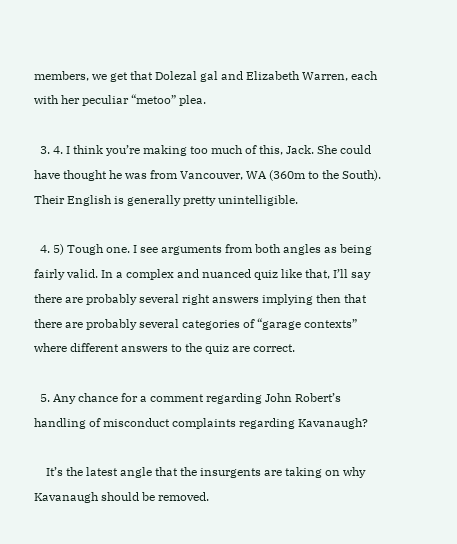members, we get that Dolezal gal and Elizabeth Warren, each with her peculiar “metoo” plea.

  3. 4. I think you’re making too much of this, Jack. She could have thought he was from Vancouver, WA (360m to the South). Their English is generally pretty unintelligible.

  4. 5) Tough one. I see arguments from both angles as being fairly valid. In a complex and nuanced quiz like that, I’ll say there are probably several right answers implying then that there are probably several categories of “garage contexts” where different answers to the quiz are correct.

  5. Any chance for a comment regarding John Robert’s handling of misconduct complaints regarding Kavanaugh?

    It’s the latest angle that the insurgents are taking on why Kavanaugh should be removed.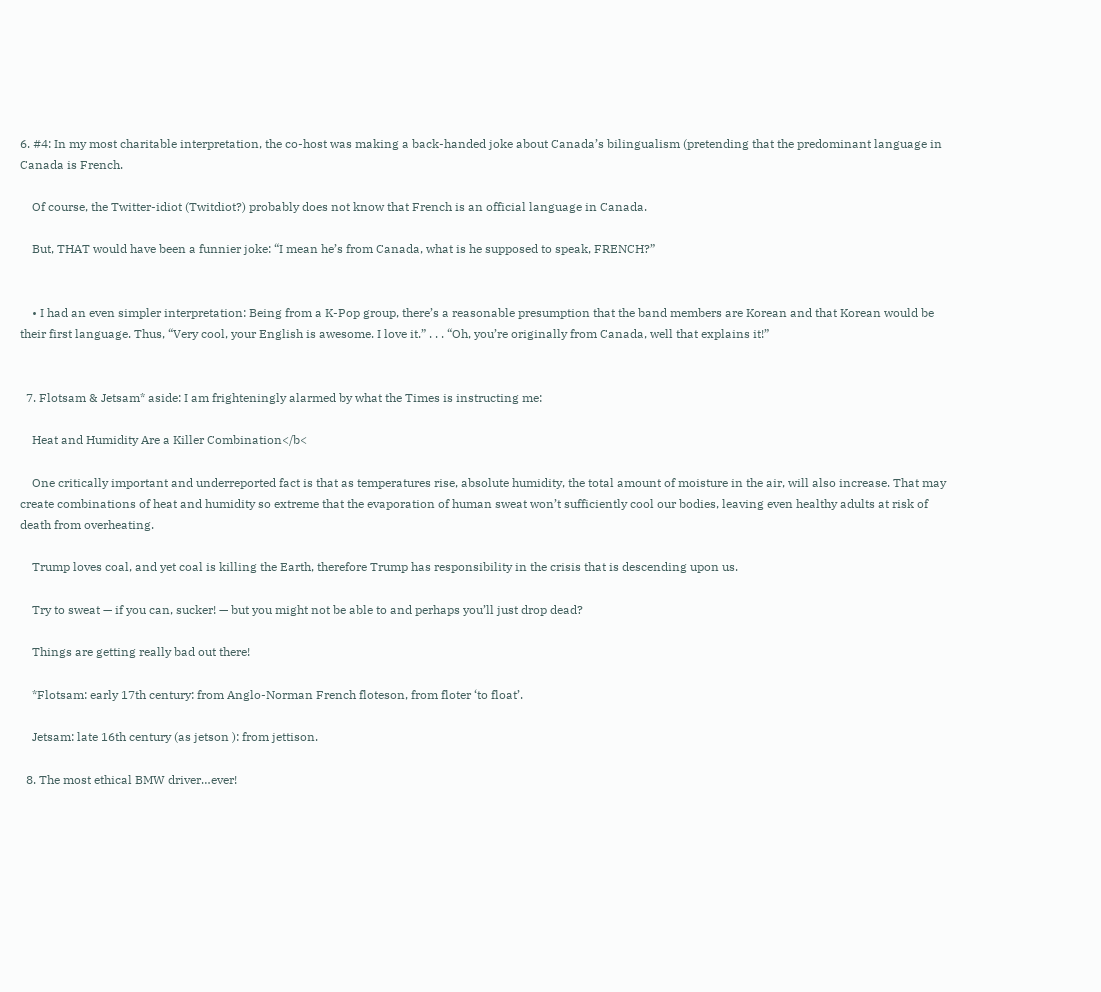6. #4: In my most charitable interpretation, the co-host was making a back-handed joke about Canada’s bilingualism (pretending that the predominant language in Canada is French.

    Of course, the Twitter-idiot (Twitdiot?) probably does not know that French is an official language in Canada.

    But, THAT would have been a funnier joke: “I mean he’s from Canada, what is he supposed to speak, FRENCH?”


    • I had an even simpler interpretation: Being from a K-Pop group, there’s a reasonable presumption that the band members are Korean and that Korean would be their first language. Thus, “Very cool, your English is awesome. I love it.” . . . “Oh, you’re originally from Canada, well that explains it!”


  7. Flotsam & Jetsam* aside: I am frighteningly alarmed by what the Times is instructing me:

    Heat and Humidity Are a Killer Combination</b<

    One critically important and underreported fact is that as temperatures rise, absolute humidity, the total amount of moisture in the air, will also increase. That may create combinations of heat and humidity so extreme that the evaporation of human sweat won’t sufficiently cool our bodies, leaving even healthy adults at risk of death from overheating.

    Trump loves coal, and yet coal is killing the Earth, therefore Trump has responsibility in the crisis that is descending upon us.

    Try to sweat — if you can, sucker! — but you might not be able to and perhaps you’ll just drop dead?

    Things are getting really bad out there!

    *Flotsam: early 17th century: from Anglo-Norman French floteson, from floter ‘to float’.

    Jetsam: late 16th century (as jetson ): from jettison.

  8. The most ethical BMW driver…ever!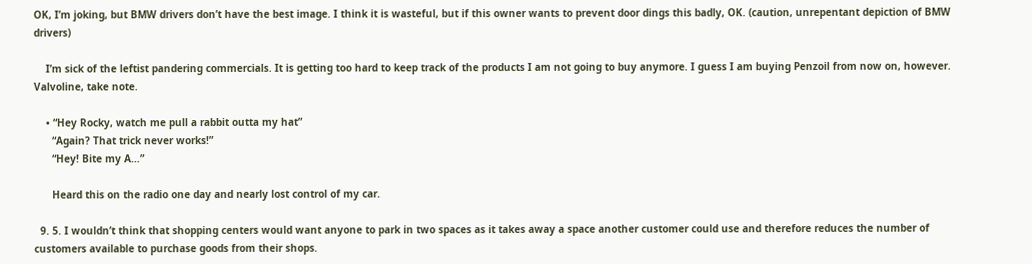OK, I’m joking, but BMW drivers don’t have the best image. I think it is wasteful, but if this owner wants to prevent door dings this badly, OK. (caution, unrepentant depiction of BMW drivers)

    I’m sick of the leftist pandering commercials. It is getting too hard to keep track of the products I am not going to buy anymore. I guess I am buying Penzoil from now on, however. Valvoline, take note.

    • “Hey Rocky, watch me pull a rabbit outta my hat”
      “Again? That trick never works!”
      “Hey! Bite my A…”

      Heard this on the radio one day and nearly lost control of my car.

  9. 5. I wouldn’t think that shopping centers would want anyone to park in two spaces as it takes away a space another customer could use and therefore reduces the number of customers available to purchase goods from their shops.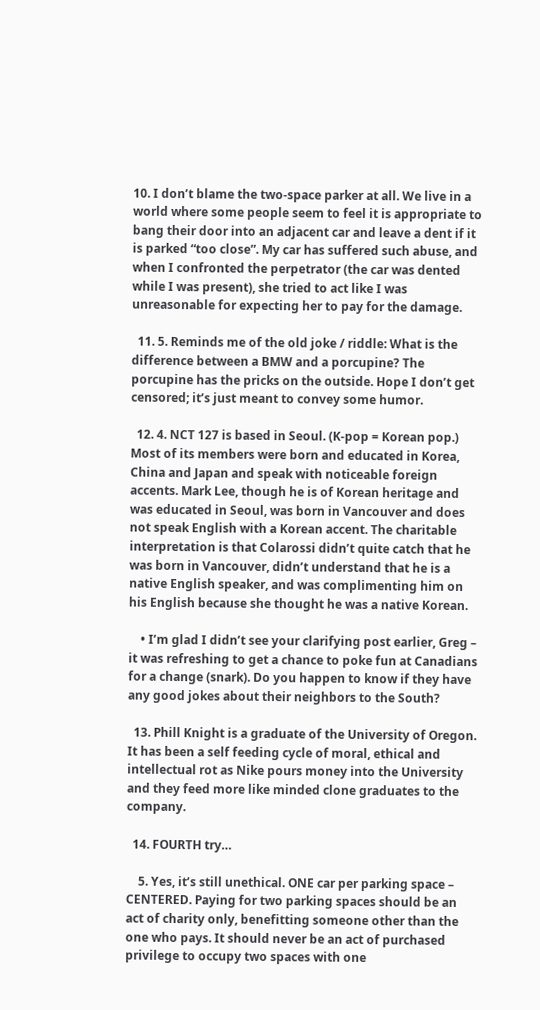10. I don’t blame the two-space parker at all. We live in a world where some people seem to feel it is appropriate to bang their door into an adjacent car and leave a dent if it is parked “too close”. My car has suffered such abuse, and when I confronted the perpetrator (the car was dented while I was present), she tried to act like I was unreasonable for expecting her to pay for the damage.

  11. 5. Reminds me of the old joke / riddle: What is the difference between a BMW and a porcupine? The porcupine has the pricks on the outside. Hope I don’t get censored; it’s just meant to convey some humor.

  12. 4. NCT 127 is based in Seoul. (K-pop = Korean pop.) Most of its members were born and educated in Korea, China and Japan and speak with noticeable foreign accents. Mark Lee, though he is of Korean heritage and was educated in Seoul, was born in Vancouver and does not speak English with a Korean accent. The charitable interpretation is that Colarossi didn’t quite catch that he was born in Vancouver, didn’t understand that he is a native English speaker, and was complimenting him on his English because she thought he was a native Korean.

    • I’m glad I didn’t see your clarifying post earlier, Greg – it was refreshing to get a chance to poke fun at Canadians for a change (snark). Do you happen to know if they have any good jokes about their neighbors to the South?

  13. Phill Knight is a graduate of the University of Oregon. It has been a self feeding cycle of moral, ethical and intellectual rot as Nike pours money into the University and they feed more like minded clone graduates to the company.

  14. FOURTH try…

    5. Yes, it’s still unethical. ONE car per parking space – CENTERED. Paying for two parking spaces should be an act of charity only, benefitting someone other than the one who pays. It should never be an act of purchased privilege to occupy two spaces with one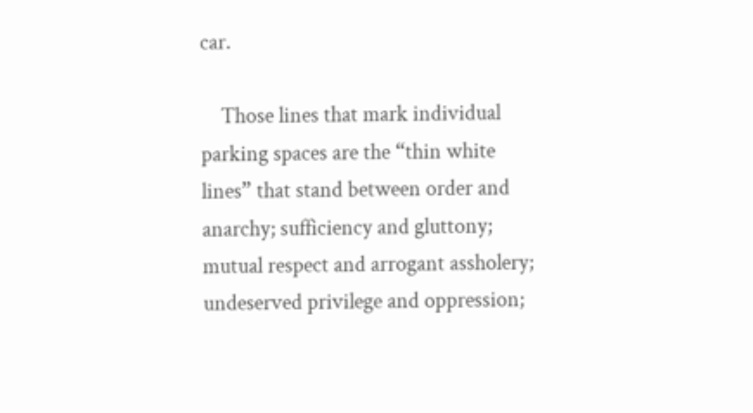car.

    Those lines that mark individual parking spaces are the “thin white lines” that stand between order and anarchy; sufficiency and gluttony; mutual respect and arrogant assholery; undeserved privilege and oppression;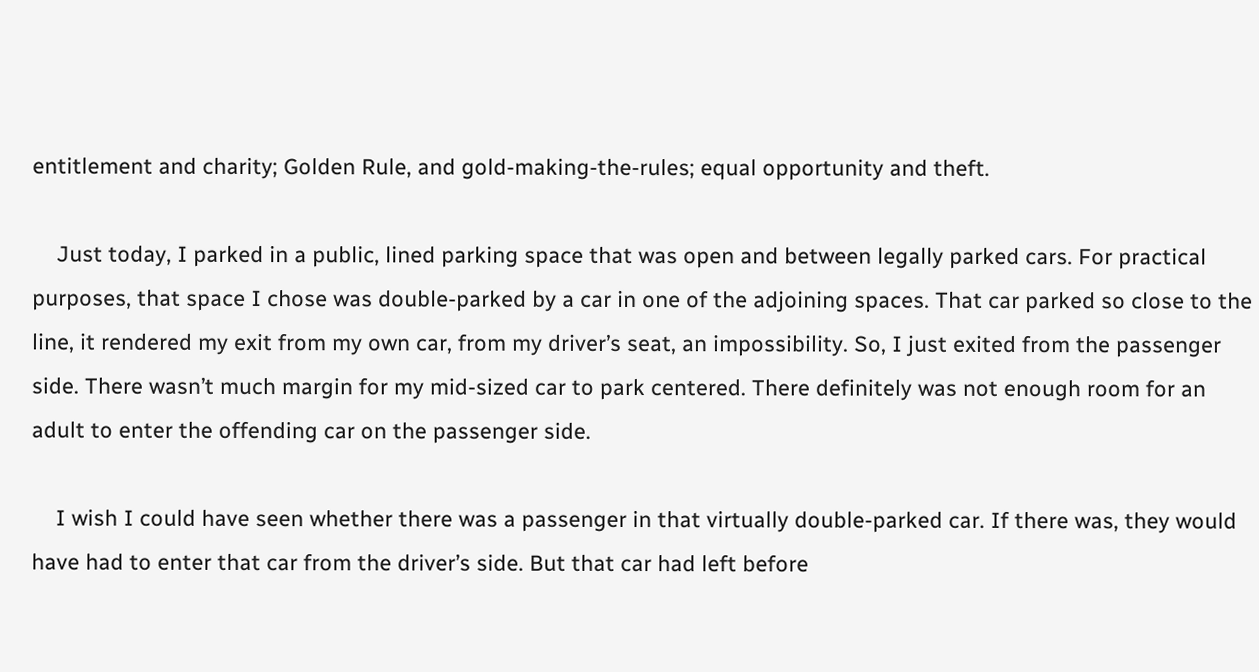entitlement and charity; Golden Rule, and gold-making-the-rules; equal opportunity and theft.

    Just today, I parked in a public, lined parking space that was open and between legally parked cars. For practical purposes, that space I chose was double-parked by a car in one of the adjoining spaces. That car parked so close to the line, it rendered my exit from my own car, from my driver’s seat, an impossibility. So, I just exited from the passenger side. There wasn’t much margin for my mid-sized car to park centered. There definitely was not enough room for an adult to enter the offending car on the passenger side.

    I wish I could have seen whether there was a passenger in that virtually double-parked car. If there was, they would have had to enter that car from the driver’s side. But that car had left before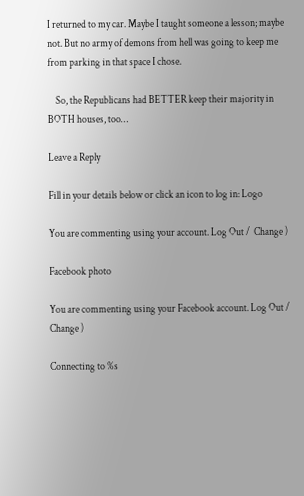I returned to my car. Maybe I taught someone a lesson; maybe not. But no army of demons from hell was going to keep me from parking in that space I chose.

    So, the Republicans had BETTER keep their majority in BOTH houses, too…

Leave a Reply

Fill in your details below or click an icon to log in: Logo

You are commenting using your account. Log Out /  Change )

Facebook photo

You are commenting using your Facebook account. Log Out /  Change )

Connecting to %s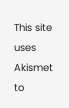This site uses Akismet to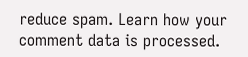reduce spam. Learn how your comment data is processed.